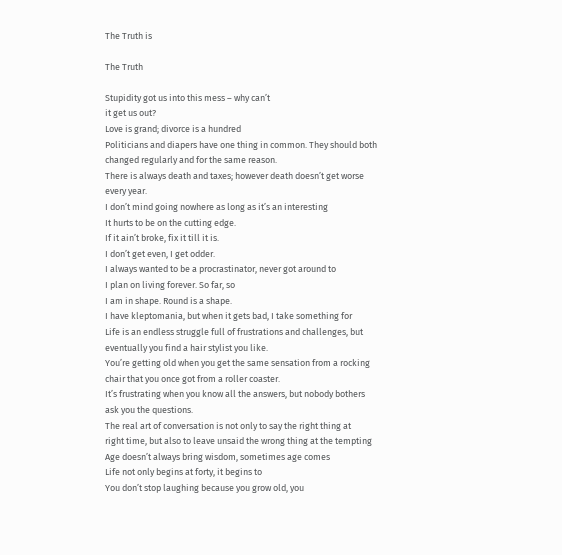The Truth is

The Truth

Stupidity got us into this mess – why can’t
it get us out?
Love is grand; divorce is a hundred
Politicians and diapers have one thing in common. They should both
changed regularly and for the same reason.
There is always death and taxes; however death doesn’t get worse
every year.
I don’t mind going nowhere as long as it’s an interesting
It hurts to be on the cutting edge.
If it ain’t broke, fix it till it is.
I don’t get even, I get odder.
I always wanted to be a procrastinator, never got around to
I plan on living forever. So far, so
I am in shape. Round is a shape.
I have kleptomania, but when it gets bad, I take something for
Life is an endless struggle full of frustrations and challenges, but
eventually you find a hair stylist you like.
You’re getting old when you get the same sensation from a rocking
chair that you once got from a roller coaster.
It’s frustrating when you know all the answers, but nobody bothers
ask you the questions.
The real art of conversation is not only to say the right thing at
right time, but also to leave unsaid the wrong thing at the tempting
Age doesn’t always bring wisdom, sometimes age comes
Life not only begins at forty, it begins to
You don’t stop laughing because you grow old, you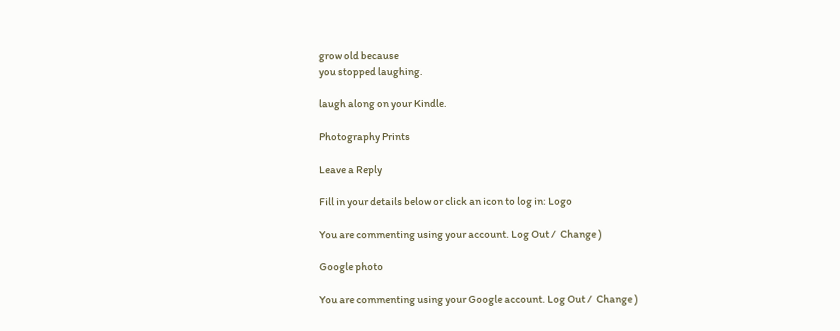grow old because
you stopped laughing.

laugh along on your Kindle.

Photography Prints

Leave a Reply

Fill in your details below or click an icon to log in: Logo

You are commenting using your account. Log Out /  Change )

Google photo

You are commenting using your Google account. Log Out /  Change )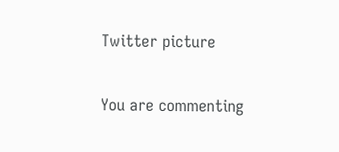Twitter picture

You are commenting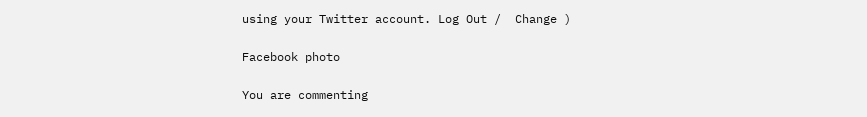using your Twitter account. Log Out /  Change )

Facebook photo

You are commenting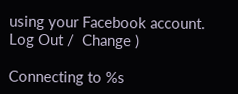using your Facebook account. Log Out /  Change )

Connecting to %s